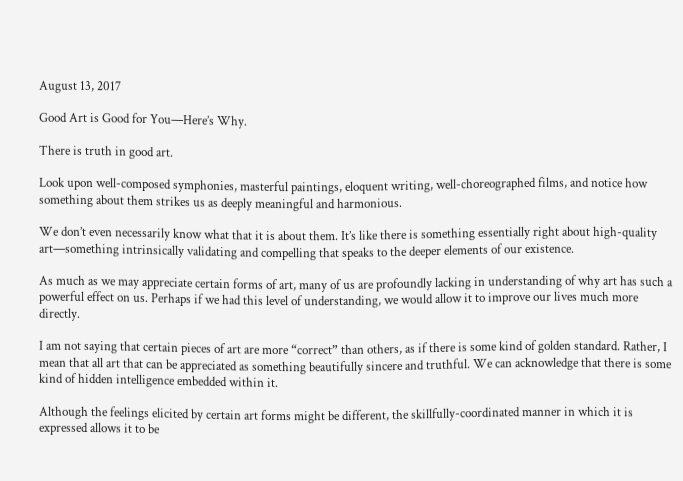August 13, 2017

Good Art is Good for You—Here’s Why.

There is truth in good art.

Look upon well-composed symphonies, masterful paintings, eloquent writing, well-choreographed films, and notice how something about them strikes us as deeply meaningful and harmonious.

We don’t even necessarily know what that it is about them. It’s like there is something essentially right about high-quality art—something intrinsically validating and compelling that speaks to the deeper elements of our existence.

As much as we may appreciate certain forms of art, many of us are profoundly lacking in understanding of why art has such a powerful effect on us. Perhaps if we had this level of understanding, we would allow it to improve our lives much more directly.

I am not saying that certain pieces of art are more “correct” than others, as if there is some kind of golden standard. Rather, I mean that all art that can be appreciated as something beautifully sincere and truthful. We can acknowledge that there is some kind of hidden intelligence embedded within it.

Although the feelings elicited by certain art forms might be different, the skillfully-coordinated manner in which it is expressed allows it to be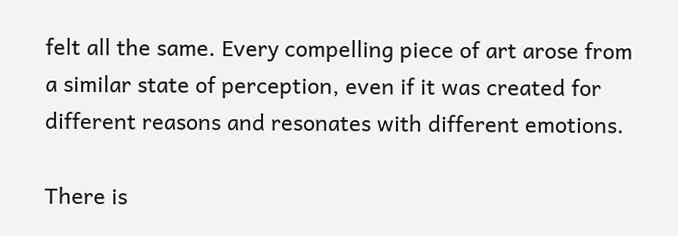felt all the same. Every compelling piece of art arose from a similar state of perception, even if it was created for different reasons and resonates with different emotions.

There is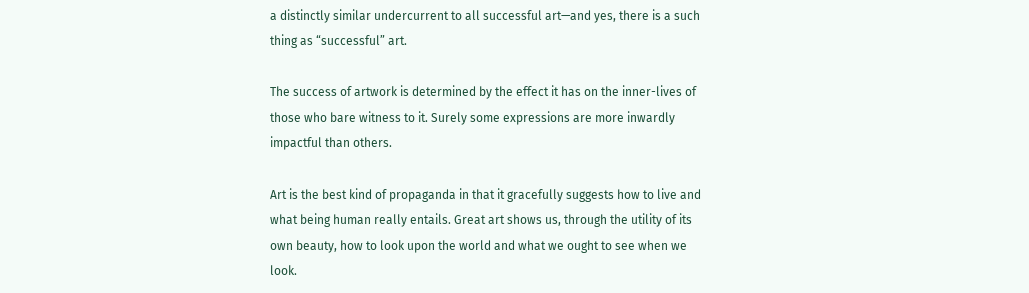a distinctly similar undercurrent to all successful art—and yes, there is a such thing as “successful” art.

The success of artwork is determined by the effect it has on the inner-lives of those who bare witness to it. Surely some expressions are more inwardly impactful than others.

Art is the best kind of propaganda in that it gracefully suggests how to live and what being human really entails. Great art shows us, through the utility of its own beauty, how to look upon the world and what we ought to see when we look.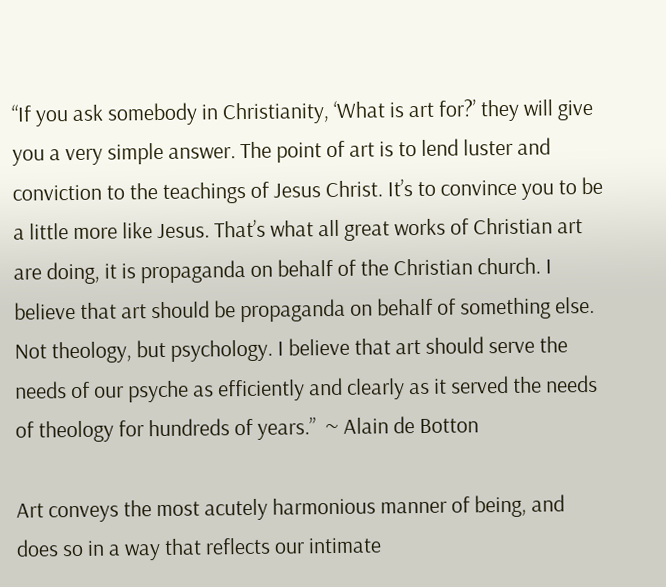“If you ask somebody in Christianity, ‘What is art for?’ they will give you a very simple answer. The point of art is to lend luster and conviction to the teachings of Jesus Christ. It’s to convince you to be a little more like Jesus. That’s what all great works of Christian art are doing, it is propaganda on behalf of the Christian church. I believe that art should be propaganda on behalf of something else. Not theology, but psychology. I believe that art should serve the needs of our psyche as efficiently and clearly as it served the needs of theology for hundreds of years.”  ~ Alain de Botton

Art conveys the most acutely harmonious manner of being, and does so in a way that reflects our intimate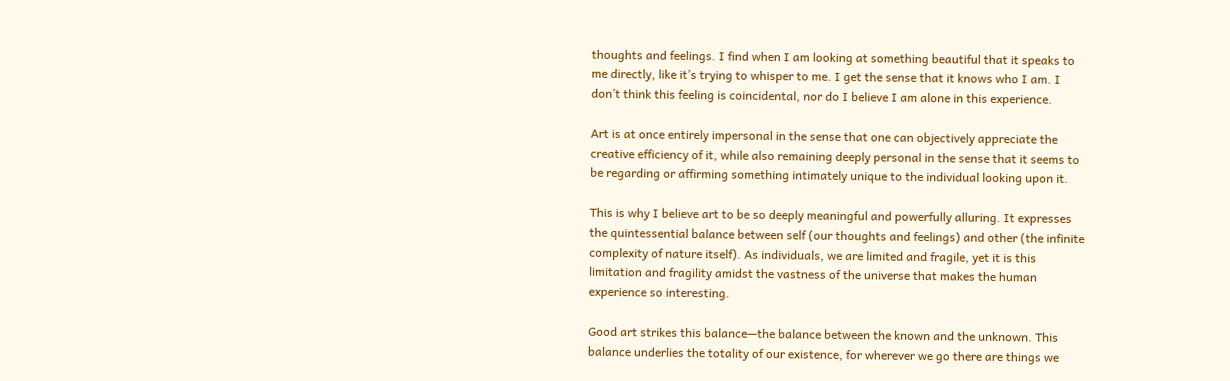thoughts and feelings. I find when I am looking at something beautiful that it speaks to me directly, like it’s trying to whisper to me. I get the sense that it knows who I am. I don’t think this feeling is coincidental, nor do I believe I am alone in this experience.

Art is at once entirely impersonal in the sense that one can objectively appreciate the creative efficiency of it, while also remaining deeply personal in the sense that it seems to be regarding or affirming something intimately unique to the individual looking upon it.

This is why I believe art to be so deeply meaningful and powerfully alluring. It expresses the quintessential balance between self (our thoughts and feelings) and other (the infinite complexity of nature itself). As individuals, we are limited and fragile, yet it is this limitation and fragility amidst the vastness of the universe that makes the human experience so interesting.

Good art strikes this balance—the balance between the known and the unknown. This balance underlies the totality of our existence, for wherever we go there are things we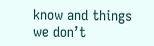know and things we don’t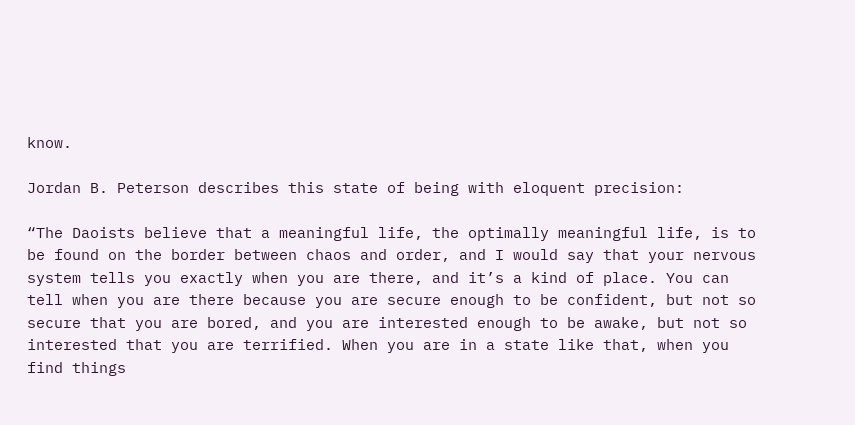know.

Jordan B. Peterson describes this state of being with eloquent precision:

“The Daoists believe that a meaningful life, the optimally meaningful life, is to be found on the border between chaos and order, and I would say that your nervous system tells you exactly when you are there, and it’s a kind of place. You can tell when you are there because you are secure enough to be confident, but not so secure that you are bored, and you are interested enough to be awake, but not so interested that you are terrified. When you are in a state like that, when you find things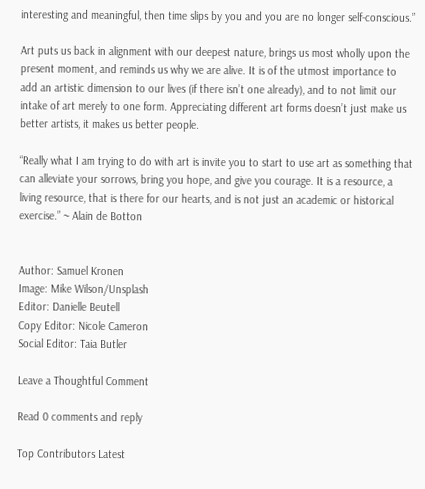interesting and meaningful, then time slips by you and you are no longer self-conscious.”

Art puts us back in alignment with our deepest nature, brings us most wholly upon the present moment, and reminds us why we are alive. It is of the utmost importance to add an artistic dimension to our lives (if there isn’t one already), and to not limit our intake of art merely to one form. Appreciating different art forms doesn’t just make us better artists, it makes us better people.

“Really what I am trying to do with art is invite you to start to use art as something that can alleviate your sorrows, bring you hope, and give you courage. It is a resource, a living resource, that is there for our hearts, and is not just an academic or historical exercise.” ~ Alain de Botton


Author: Samuel Kronen
Image: Mike Wilson/Unsplash
Editor: Danielle Beutell
Copy Editor: Nicole Cameron
Social Editor: Taia Butler

Leave a Thoughtful Comment

Read 0 comments and reply

Top Contributors Latest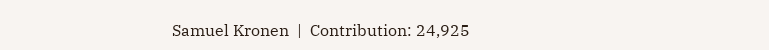Samuel Kronen  |  Contribution: 24,925